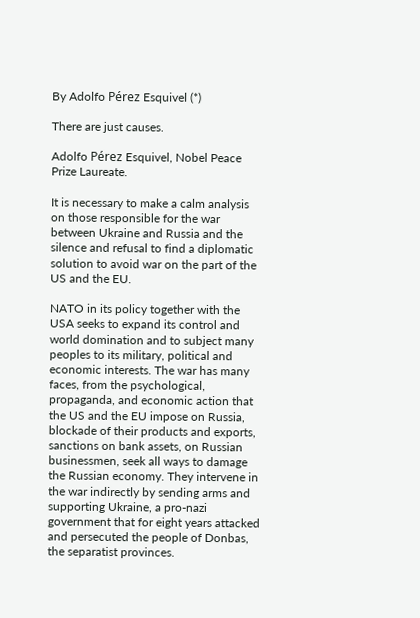By Adolfo Pérez Esquivel (*)

There are just causes.

Adolfo Pérez Esquivel, Nobel Peace Prize Laureate.

It is necessary to make a calm analysis on those responsible for the war between Ukraine and Russia and the silence and refusal to find a diplomatic solution to avoid war on the part of the US and the EU.

NATO in its policy together with the USA seeks to expand its control and world domination and to subject many peoples to its military, political and economic interests. The war has many faces, from the psychological, propaganda, and economic action that the US and the EU impose on Russia, blockade of their products and exports, sanctions on bank assets, on Russian businessmen, seek all ways to damage the Russian economy. They intervene in the war indirectly by sending arms and supporting Ukraine, a pro-nazi government that for eight years attacked  and persecuted the people of Donbas, the separatist provinces.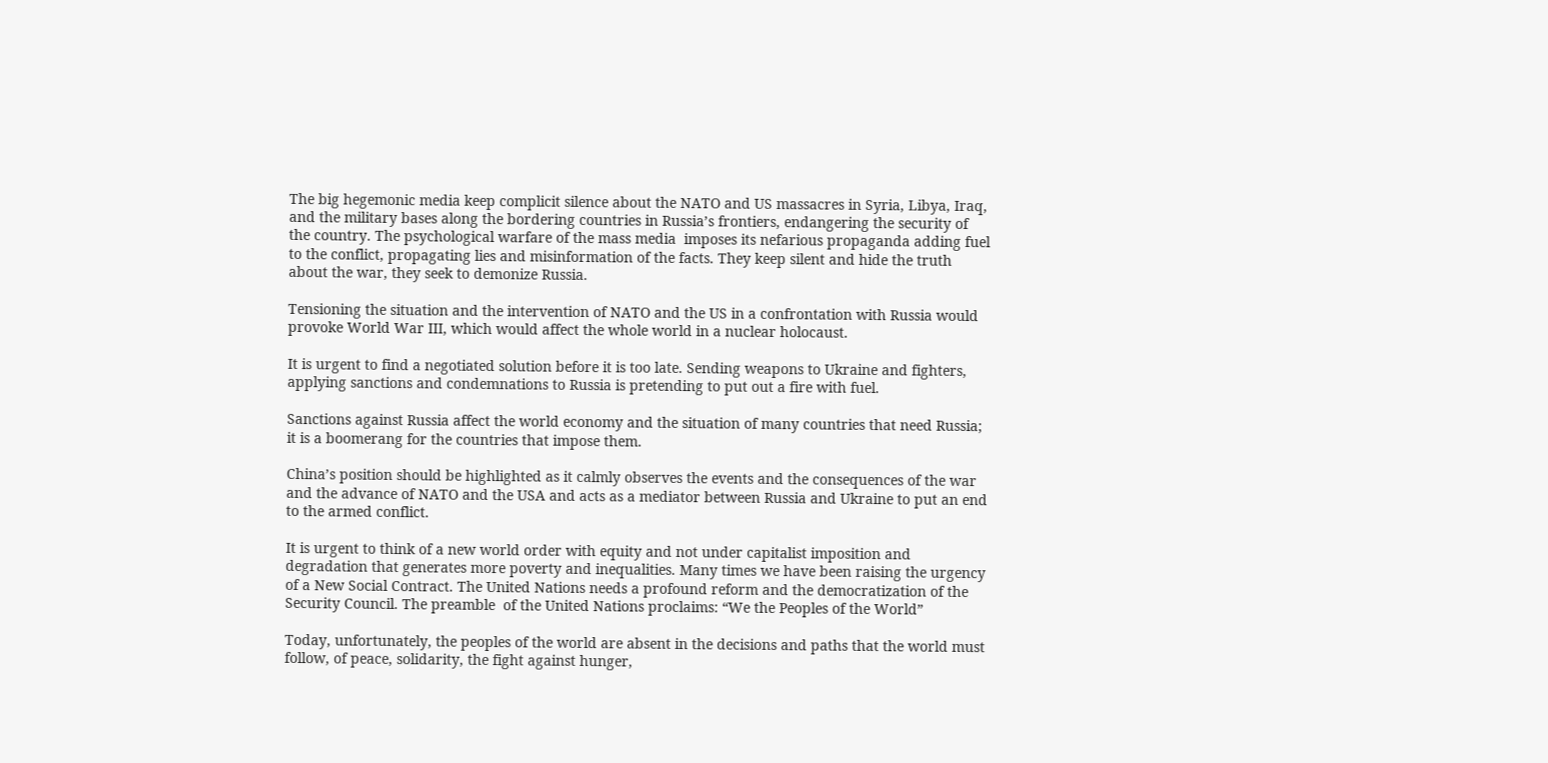The big hegemonic media keep complicit silence about the NATO and US massacres in Syria, Libya, Iraq, and the military bases along the bordering countries in Russia’s frontiers, endangering the security of the country. The psychological warfare of the mass media  imposes its nefarious propaganda adding fuel to the conflict, propagating lies and misinformation of the facts. They keep silent and hide the truth about the war, they seek to demonize Russia.

Tensioning the situation and the intervention of NATO and the US in a confrontation with Russia would provoke World War III, which would affect the whole world in a nuclear holocaust.

It is urgent to find a negotiated solution before it is too late. Sending weapons to Ukraine and fighters, applying sanctions and condemnations to Russia is pretending to put out a fire with fuel.

Sanctions against Russia affect the world economy and the situation of many countries that need Russia; it is a boomerang for the countries that impose them.

China’s position should be highlighted as it calmly observes the events and the consequences of the war and the advance of NATO and the USA and acts as a mediator between Russia and Ukraine to put an end  to the armed conflict.

It is urgent to think of a new world order with equity and not under capitalist imposition and degradation that generates more poverty and inequalities. Many times we have been raising the urgency of a New Social Contract. The United Nations needs a profound reform and the democratization of the Security Council. The preamble  of the United Nations proclaims: “We the Peoples of the World”

Today, unfortunately, the peoples of the world are absent in the decisions and paths that the world must follow, of peace, solidarity, the fight against hunger,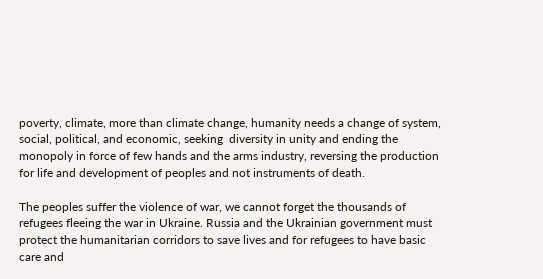poverty, climate, more than climate change, humanity needs a change of system, social, political, and economic, seeking  diversity in unity and ending the monopoly in force of few hands and the arms industry, reversing the production for life and development of peoples and not instruments of death.

The peoples suffer the violence of war, we cannot forget the thousands of refugees fleeing the war in Ukraine. Russia and the Ukrainian government must protect the humanitarian corridors to save lives and for refugees to have basic care and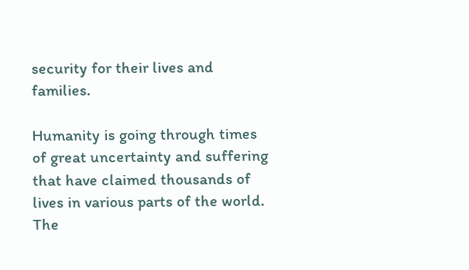security for their lives and families.

Humanity is going through times of great uncertainty and suffering that have claimed thousands of lives in various parts of the world. The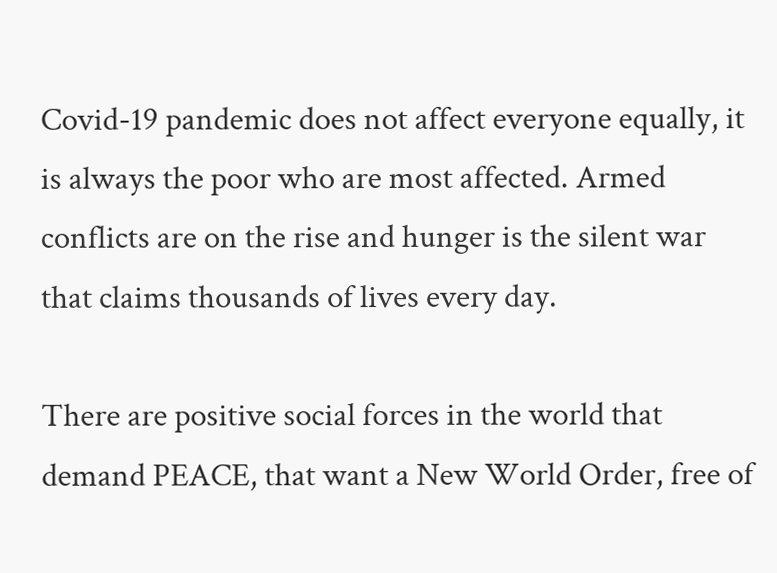Covid-19 pandemic does not affect everyone equally, it is always the poor who are most affected. Armed conflicts are on the rise and hunger is the silent war  that claims thousands of lives every day.

There are positive social forces in the world that demand PEACE, that want a New World Order, free of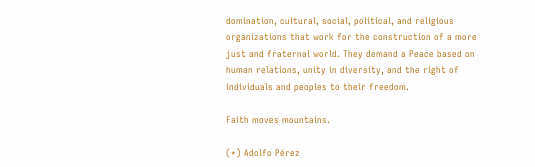domination, cultural, social, political, and religious organizations that work for the construction of a more just and fraternal world. They demand a Peace based on human relations, unity in diversity, and the right of individuals and peoples to their freedom.

Faith moves mountains.

(*) Adolfo Pérez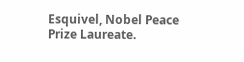Esquivel, Nobel Peace Prize Laureate.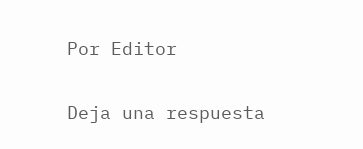Por Editor

Deja una respuesta